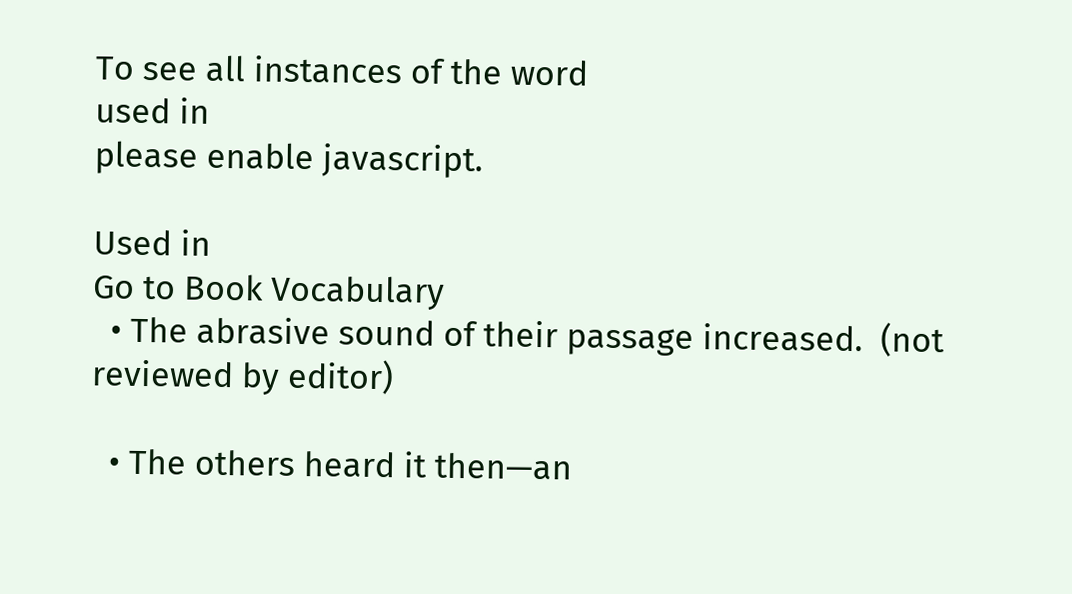To see all instances of the word
used in
please enable javascript.

Used in
Go to Book Vocabulary
  • The abrasive sound of their passage increased.  (not reviewed by editor)

  • The others heard it then—an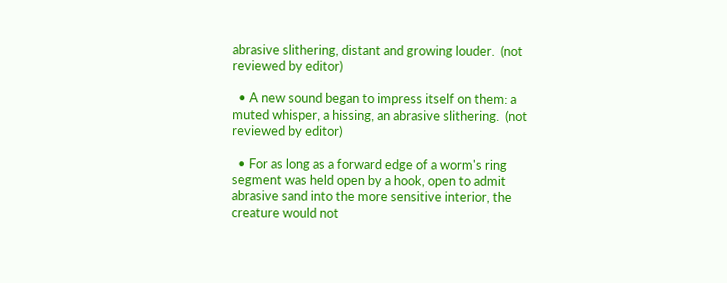abrasive slithering, distant and growing louder.  (not reviewed by editor)

  • A new sound began to impress itself on them: a muted whisper, a hissing, an abrasive slithering.  (not reviewed by editor)

  • For as long as a forward edge of a worm's ring segment was held open by a hook, open to admit abrasive sand into the more sensitive interior, the creature would not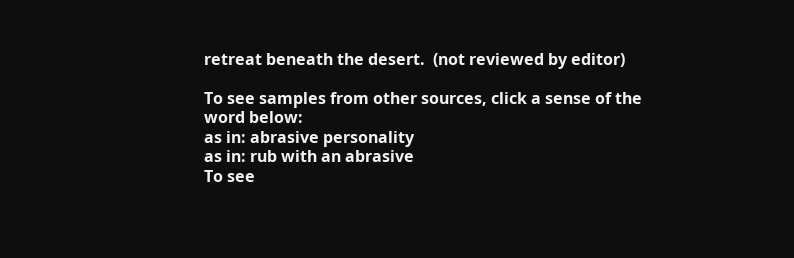retreat beneath the desert.  (not reviewed by editor)

To see samples from other sources, click a sense of the word below:
as in: abrasive personality
as in: rub with an abrasive
To see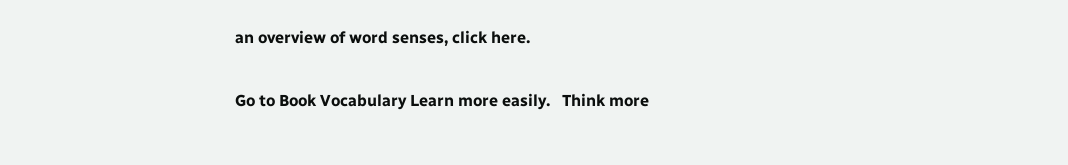an overview of word senses, click here.

Go to Book Vocabulary Learn more easily.   Think more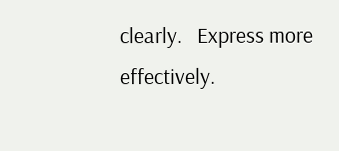clearly.   Express more effectively.